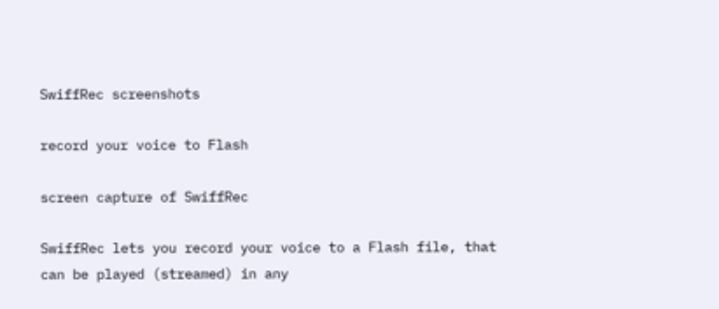SwiffRec screenshots

record your voice to Flash

screen capture of SwiffRec

SwiffRec lets you record your voice to a Flash file, that can be played (streamed) in any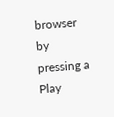browser by pressing a Play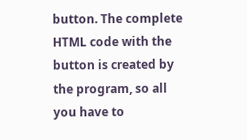button. The complete HTML code with the button is created by the program, so all you have to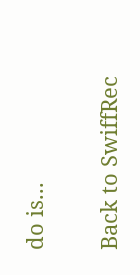do is...

Back to SwiffRec